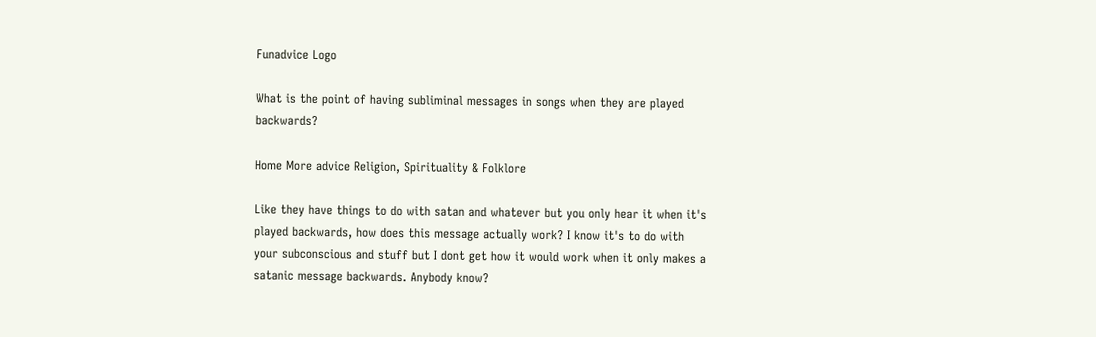Funadvice Logo

What is the point of having subliminal messages in songs when they are played backwards?

Home More advice Religion, Spirituality & Folklore

Like they have things to do with satan and whatever but you only hear it when it's played backwards, how does this message actually work? I know it's to do with your subconscious and stuff but I dont get how it would work when it only makes a satanic message backwards. Anybody know?